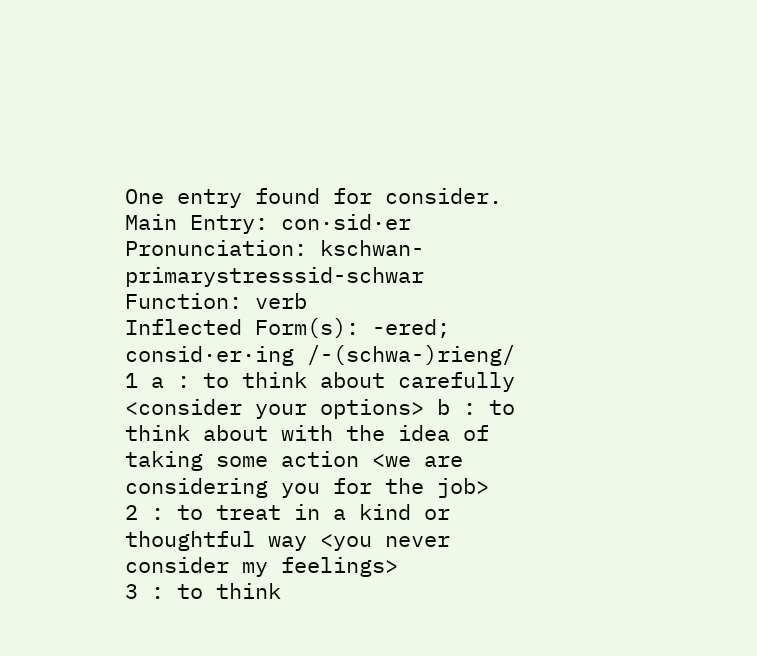One entry found for consider.
Main Entry: con·sid·er
Pronunciation: kschwan-primarystresssid-schwar
Function: verb
Inflected Form(s): -ered; consid·er·ing /-(schwa-)rieng/
1 a : to think about carefully <consider your options> b : to think about with the idea of taking some action <we are considering you for the job>
2 : to treat in a kind or thoughtful way <you never consider my feelings>
3 : to think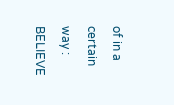of in a certain way : BELIEVE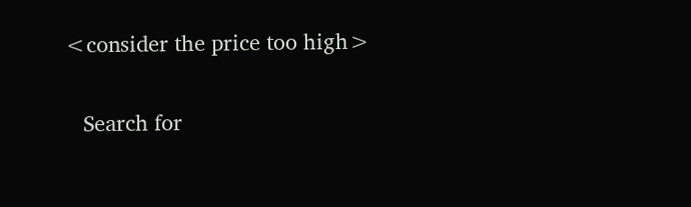<consider the price too high>

   Search for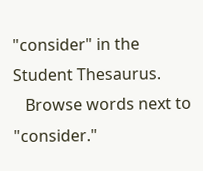"consider" in the Student Thesaurus.
   Browse words next to "consider."